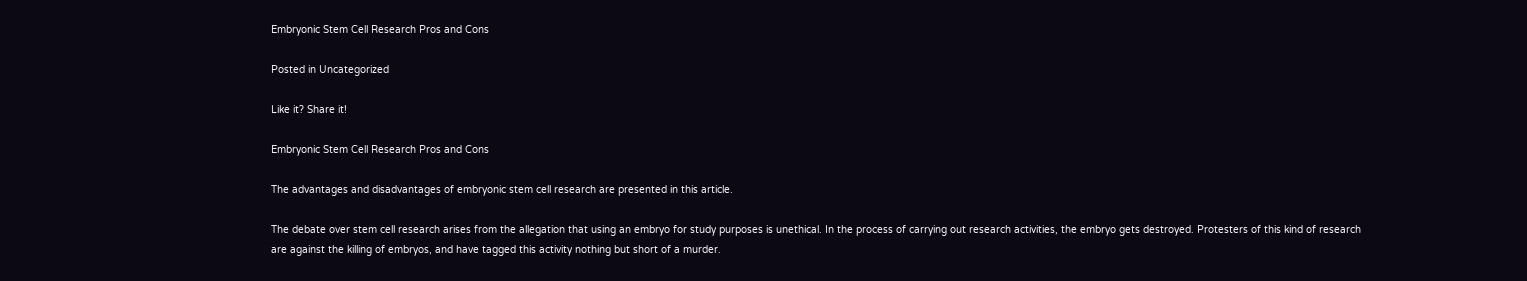Embryonic Stem Cell Research Pros and Cons

Posted in Uncategorized

Like it? Share it!

Embryonic Stem Cell Research Pros and Cons

The advantages and disadvantages of embryonic stem cell research are presented in this article.

The debate over stem cell research arises from the allegation that using an embryo for study purposes is unethical. In the process of carrying out research activities, the embryo gets destroyed. Protesters of this kind of research are against the killing of embryos, and have tagged this activity nothing but short of a murder.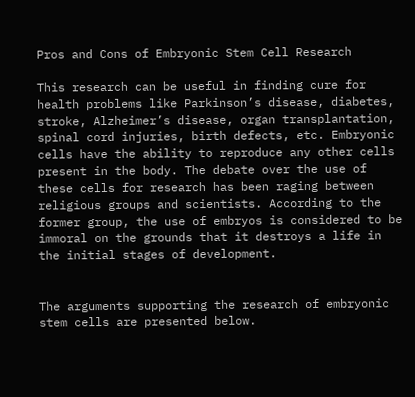Pros and Cons of Embryonic Stem Cell Research

This research can be useful in finding cure for health problems like Parkinson’s disease, diabetes, stroke, Alzheimer’s disease, organ transplantation, spinal cord injuries, birth defects, etc. Embryonic cells have the ability to reproduce any other cells present in the body. The debate over the use of these cells for research has been raging between religious groups and scientists. According to the former group, the use of embryos is considered to be immoral on the grounds that it destroys a life in the initial stages of development.


The arguments supporting the research of embryonic stem cells are presented below.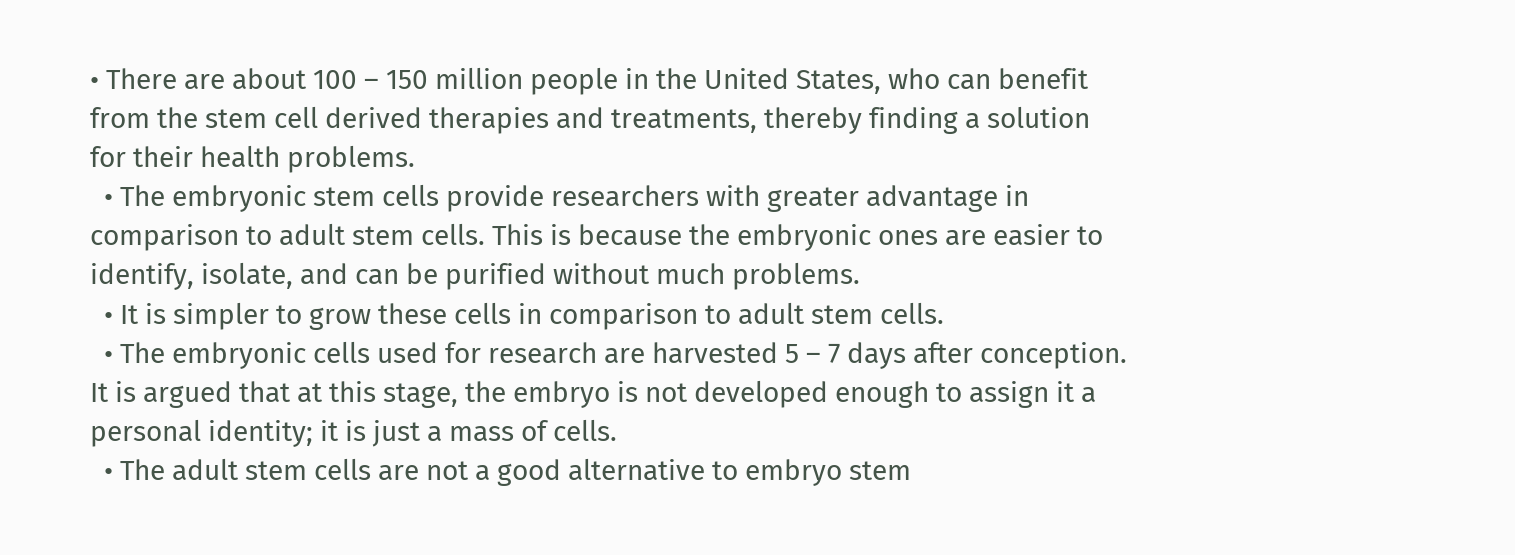• There are about 100 – 150 million people in the United States, who can benefit from the stem cell derived therapies and treatments, thereby finding a solution for their health problems.
  • The embryonic stem cells provide researchers with greater advantage in comparison to adult stem cells. This is because the embryonic ones are easier to identify, isolate, and can be purified without much problems.
  • It is simpler to grow these cells in comparison to adult stem cells.
  • The embryonic cells used for research are harvested 5 – 7 days after conception. It is argued that at this stage, the embryo is not developed enough to assign it a personal identity; it is just a mass of cells.
  • The adult stem cells are not a good alternative to embryo stem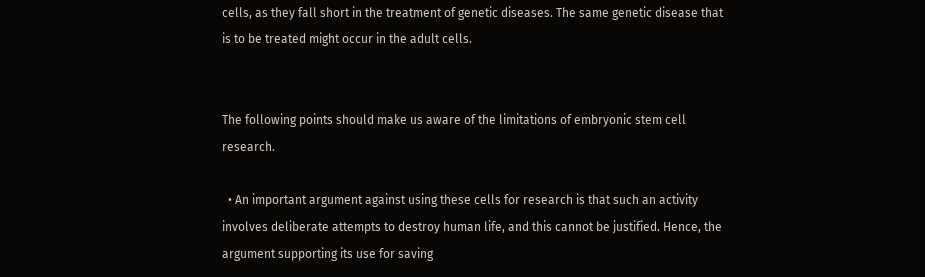cells, as they fall short in the treatment of genetic diseases. The same genetic disease that is to be treated might occur in the adult cells.


The following points should make us aware of the limitations of embryonic stem cell research.

  • An important argument against using these cells for research is that such an activity involves deliberate attempts to destroy human life, and this cannot be justified. Hence, the argument supporting its use for saving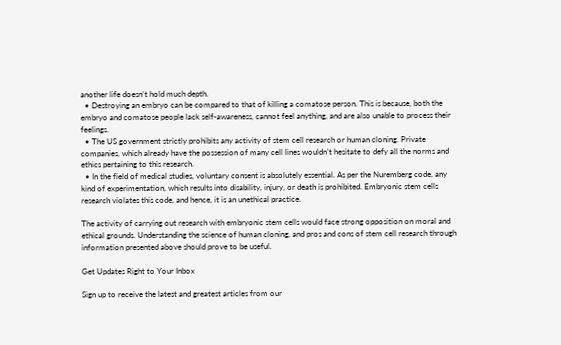another life doesn’t hold much depth.
  • Destroying an embryo can be compared to that of killing a comatose person. This is because, both the embryo and comatose people lack self-awareness, cannot feel anything, and are also unable to process their feelings.
  • The US government strictly prohibits any activity of stem cell research or human cloning. Private companies, which already have the possession of many cell lines wouldn’t hesitate to defy all the norms and ethics pertaining to this research.
  • In the field of medical studies, voluntary consent is absolutely essential. As per the Nuremberg code, any kind of experimentation, which results into disability, injury, or death is prohibited. Embryonic stem cells research violates this code, and hence, it is an unethical practice.

The activity of carrying out research with embryonic stem cells would face strong opposition on moral and ethical grounds. Understanding the science of human cloning, and pros and cons of stem cell research through information presented above should prove to be useful.

Get Updates Right to Your Inbox

Sign up to receive the latest and greatest articles from our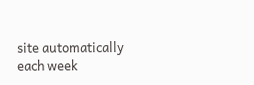site automatically each week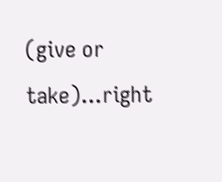(give or take)...right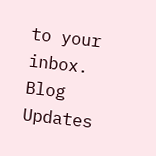to your inbox.
Blog Updates